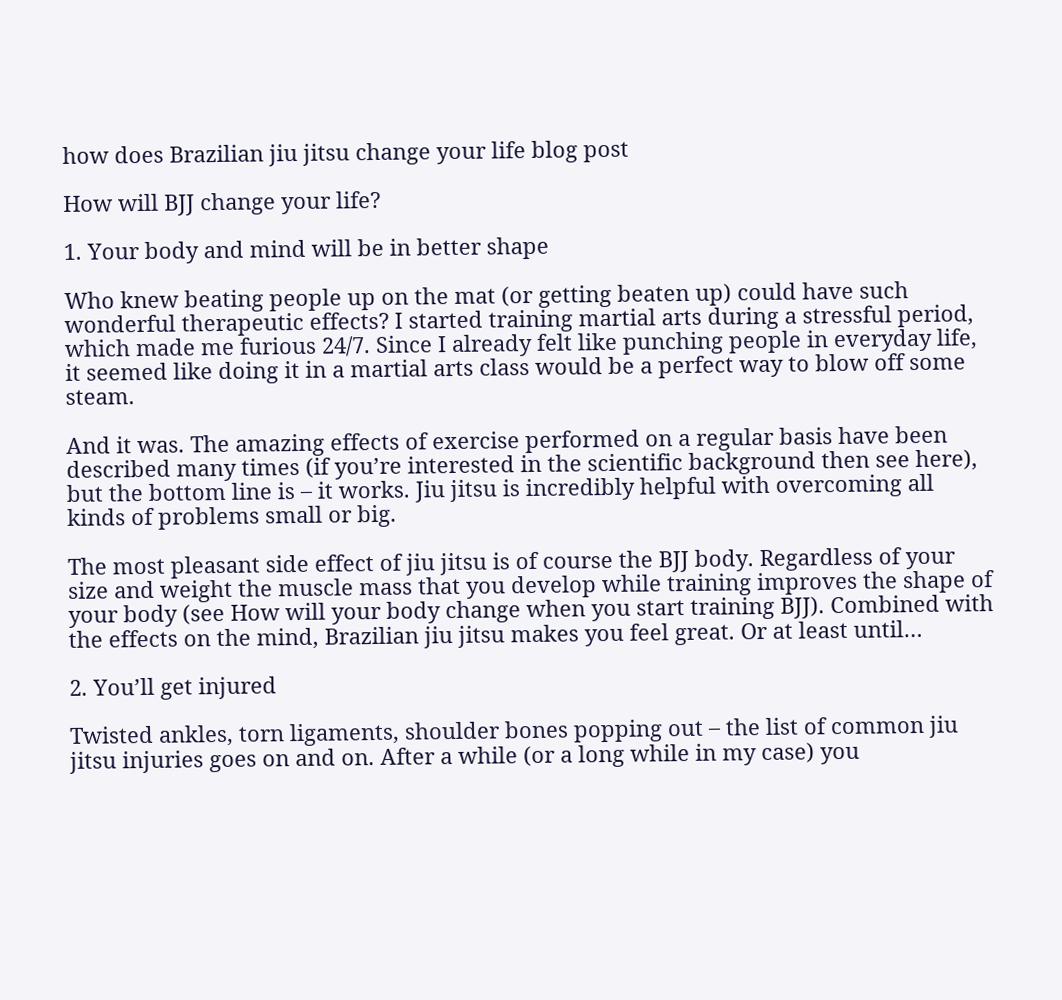how does Brazilian jiu jitsu change your life blog post

How will BJJ change your life?

1. Your body and mind will be in better shape

Who knew beating people up on the mat (or getting beaten up) could have such wonderful therapeutic effects? I started training martial arts during a stressful period, which made me furious 24/7. Since I already felt like punching people in everyday life, it seemed like doing it in a martial arts class would be a perfect way to blow off some steam.

And it was. The amazing effects of exercise performed on a regular basis have been described many times (if you’re interested in the scientific background then see here), but the bottom line is – it works. Jiu jitsu is incredibly helpful with overcoming all kinds of problems small or big.

The most pleasant side effect of jiu jitsu is of course the BJJ body. Regardless of your size and weight the muscle mass that you develop while training improves the shape of your body (see How will your body change when you start training BJJ). Combined with the effects on the mind, Brazilian jiu jitsu makes you feel great. Or at least until…

2. You’ll get injured

Twisted ankles, torn ligaments, shoulder bones popping out – the list of common jiu jitsu injuries goes on and on. After a while (or a long while in my case) you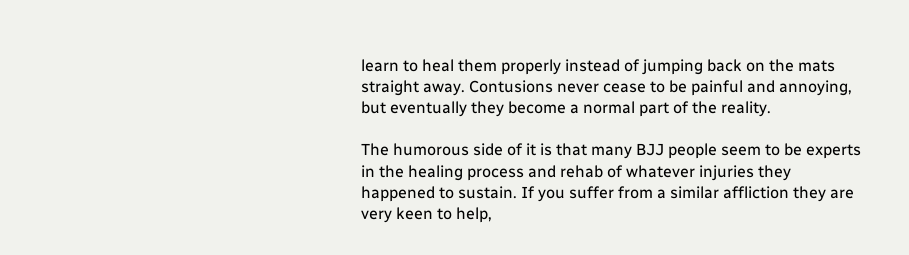learn to heal them properly instead of jumping back on the mats straight away. Contusions never cease to be painful and annoying, but eventually they become a normal part of the reality.

The humorous side of it is that many BJJ people seem to be experts in the healing process and rehab of whatever injuries they happened to sustain. If you suffer from a similar affliction they are very keen to help,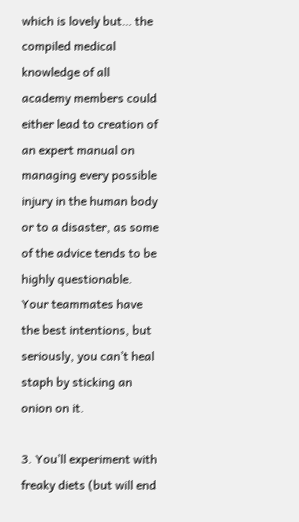which is lovely but… the compiled medical knowledge of all academy members could either lead to creation of an expert manual on managing every possible injury in the human body or to a disaster, as some of the advice tends to be highly questionable. Your teammates have the best intentions, but seriously, you can’t heal staph by sticking an onion on it.

3. You’ll experiment with freaky diets (but will end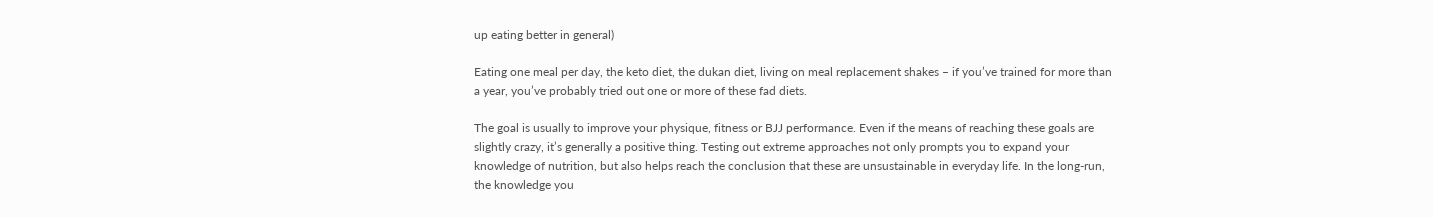up eating better in general)

Eating one meal per day, the keto diet, the dukan diet, living on meal replacement shakes – if you’ve trained for more than a year, you’ve probably tried out one or more of these fad diets.

The goal is usually to improve your physique, fitness or BJJ performance. Even if the means of reaching these goals are slightly crazy, it’s generally a positive thing. Testing out extreme approaches not only prompts you to expand your knowledge of nutrition, but also helps reach the conclusion that these are unsustainable in everyday life. In the long-run, the knowledge you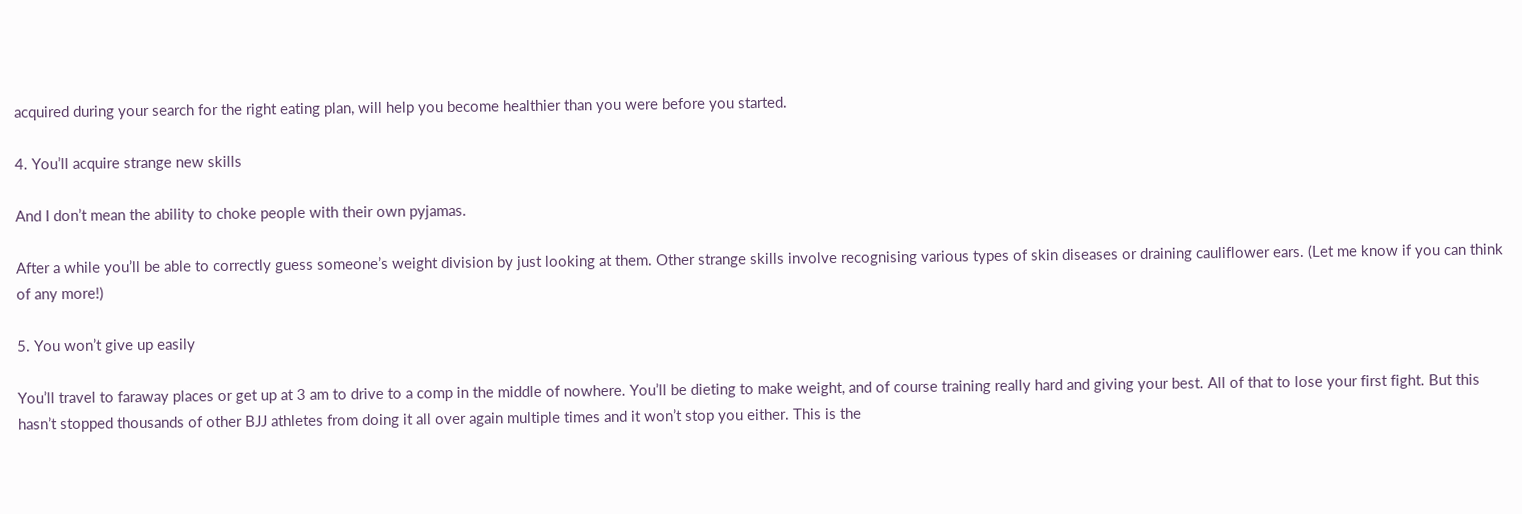acquired during your search for the right eating plan, will help you become healthier than you were before you started.

4. You’ll acquire strange new skills

And I don’t mean the ability to choke people with their own pyjamas.

After a while you’ll be able to correctly guess someone’s weight division by just looking at them. Other strange skills involve recognising various types of skin diseases or draining cauliflower ears. (Let me know if you can think of any more!)

5. You won’t give up easily

You’ll travel to faraway places or get up at 3 am to drive to a comp in the middle of nowhere. You’ll be dieting to make weight, and of course training really hard and giving your best. All of that to lose your first fight. But this hasn’t stopped thousands of other BJJ athletes from doing it all over again multiple times and it won’t stop you either. This is the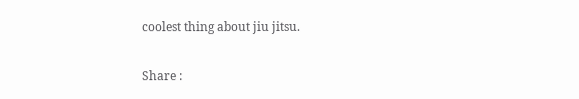coolest thing about jiu jitsu.

Share :